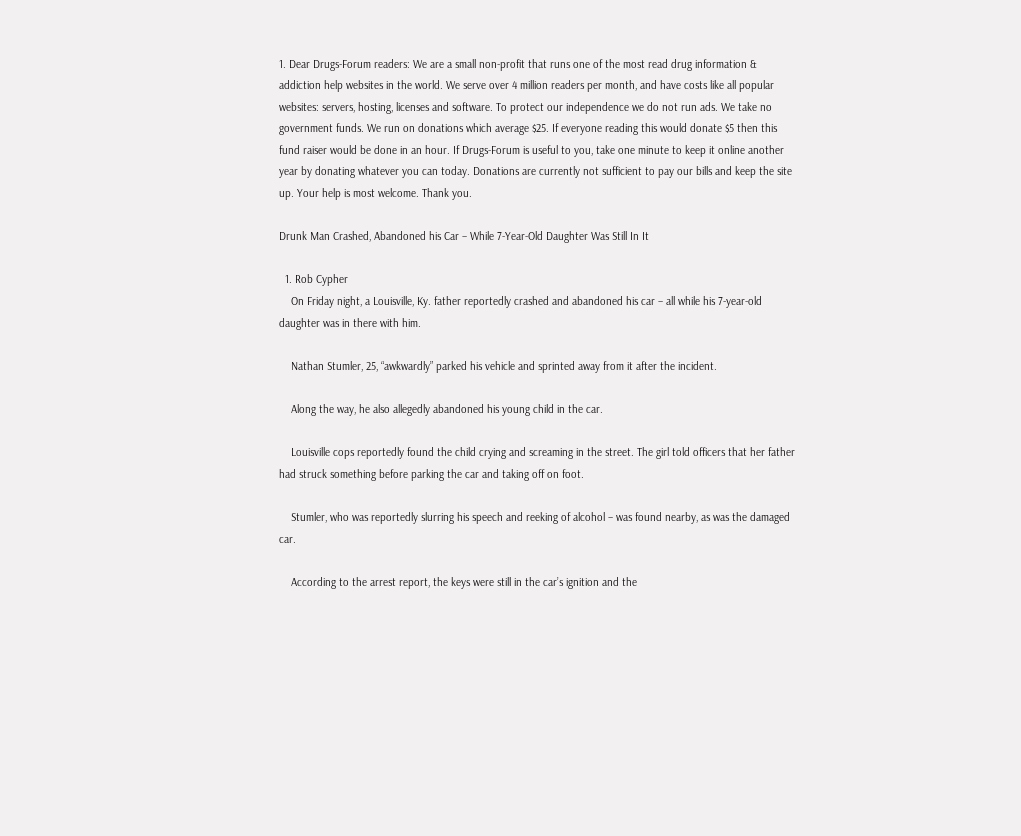1. Dear Drugs-Forum readers: We are a small non-profit that runs one of the most read drug information & addiction help websites in the world. We serve over 4 million readers per month, and have costs like all popular websites: servers, hosting, licenses and software. To protect our independence we do not run ads. We take no government funds. We run on donations which average $25. If everyone reading this would donate $5 then this fund raiser would be done in an hour. If Drugs-Forum is useful to you, take one minute to keep it online another year by donating whatever you can today. Donations are currently not sufficient to pay our bills and keep the site up. Your help is most welcome. Thank you.

Drunk Man Crashed, Abandoned his Car – While 7-Year-Old Daughter Was Still In It

  1. Rob Cypher
    On Friday night, a Louisville, Ky. father reportedly crashed and abandoned his car – all while his 7-year-old daughter was in there with him.

    Nathan Stumler, 25, “awkwardly” parked his vehicle and sprinted away from it after the incident.

    Along the way, he also allegedly abandoned his young child in the car.

    Louisville cops reportedly found the child crying and screaming in the street. The girl told officers that her father had struck something before parking the car and taking off on foot.

    Stumler, who was reportedly slurring his speech and reeking of alcohol – was found nearby, as was the damaged car.

    According to the arrest report, the keys were still in the car’s ignition and the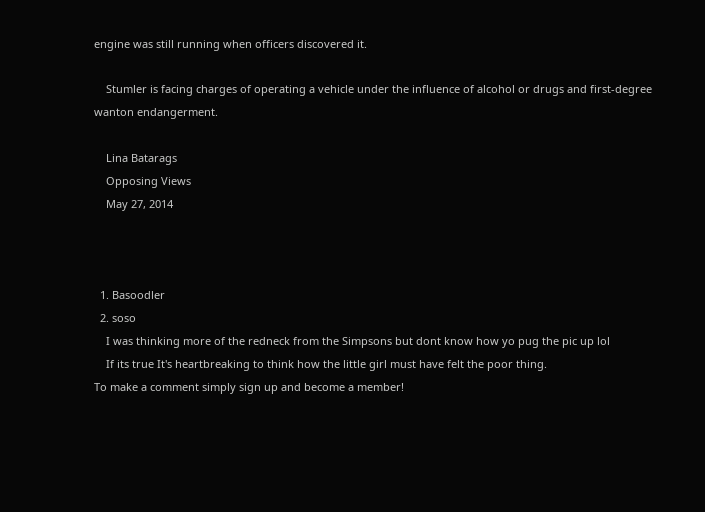engine was still running when officers discovered it.

    Stumler is facing charges of operating a vehicle under the influence of alcohol or drugs and first-degree wanton endangerment.

    Lina Batarags
    Opposing Views
    May 27, 2014



  1. Basoodler
  2. soso
    I was thinking more of the redneck from the Simpsons but dont know how yo pug the pic up lol
    If its true It's heartbreaking to think how the little girl must have felt the poor thing.
To make a comment simply sign up and become a member!